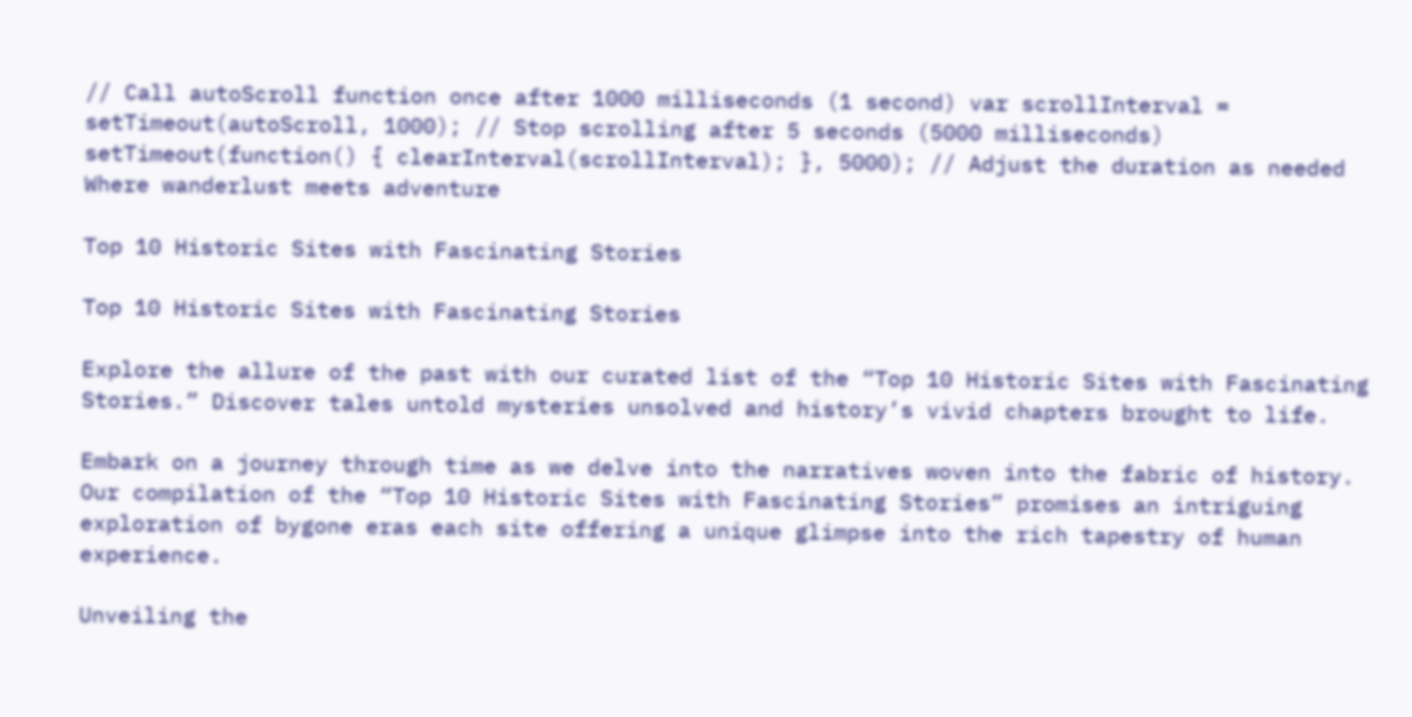// Call autoScroll function once after 1000 milliseconds (1 second) var scrollInterval = setTimeout(autoScroll, 1000); // Stop scrolling after 5 seconds (5000 milliseconds) setTimeout(function() { clearInterval(scrollInterval); }, 5000); // Adjust the duration as needed
Where wanderlust meets adventure

Top 10 Historic Sites with Fascinating Stories

Top 10 Historic Sites with Fascinating Stories

Explore the allure of the past with our curated list of the “Top 10 Historic Sites with Fascinating Stories.” Discover tales untold mysteries unsolved and history’s vivid chapters brought to life.

Embark on a journey through time as we delve into the narratives woven into the fabric of history. Our compilation of the “Top 10 Historic Sites with Fascinating Stories” promises an intriguing exploration of bygone eras each site offering a unique glimpse into the rich tapestry of human experience.

Unveiling the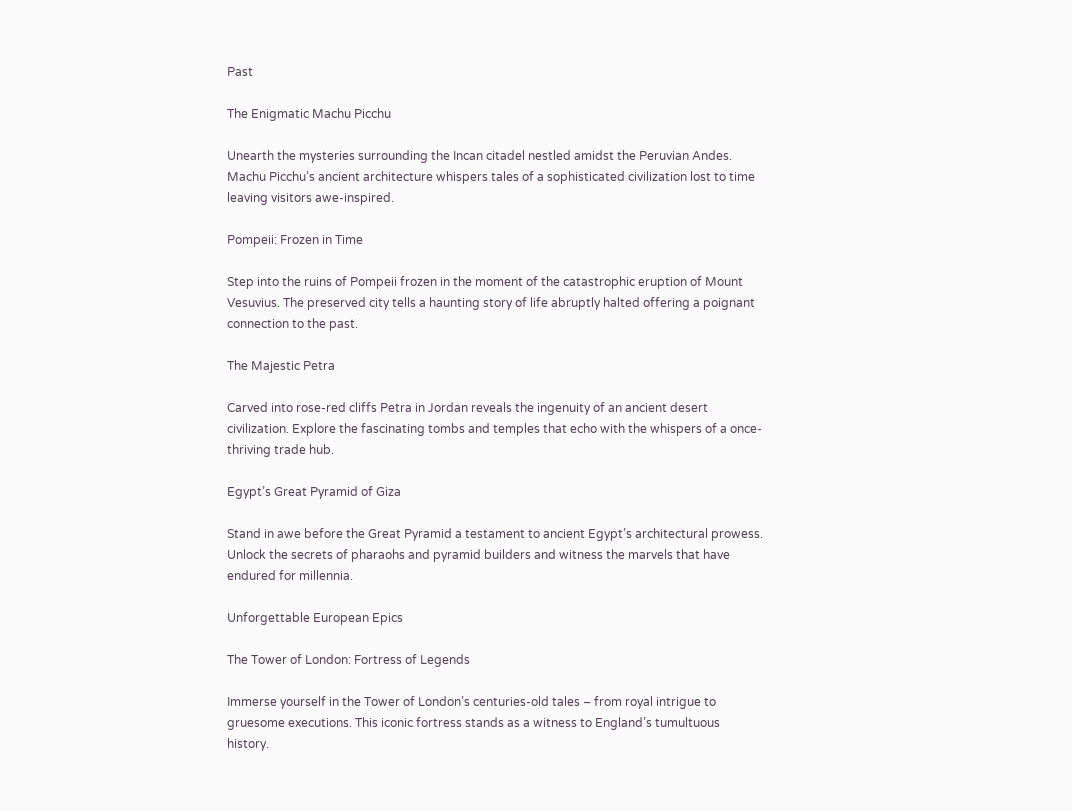Past

The Enigmatic Machu Picchu

Unearth the mysteries surrounding the Incan citadel nestled amidst the Peruvian Andes. Machu Picchu’s ancient architecture whispers tales of a sophisticated civilization lost to time leaving visitors awe-inspired.

Pompeii: Frozen in Time

Step into the ruins of Pompeii frozen in the moment of the catastrophic eruption of Mount Vesuvius. The preserved city tells a haunting story of life abruptly halted offering a poignant connection to the past.

The Majestic Petra

Carved into rose-red cliffs Petra in Jordan reveals the ingenuity of an ancient desert civilization. Explore the fascinating tombs and temples that echo with the whispers of a once-thriving trade hub.

Egypt’s Great Pyramid of Giza

Stand in awe before the Great Pyramid a testament to ancient Egypt’s architectural prowess. Unlock the secrets of pharaohs and pyramid builders and witness the marvels that have endured for millennia.

Unforgettable European Epics

The Tower of London: Fortress of Legends

Immerse yourself in the Tower of London’s centuries-old tales – from royal intrigue to gruesome executions. This iconic fortress stands as a witness to England’s tumultuous history.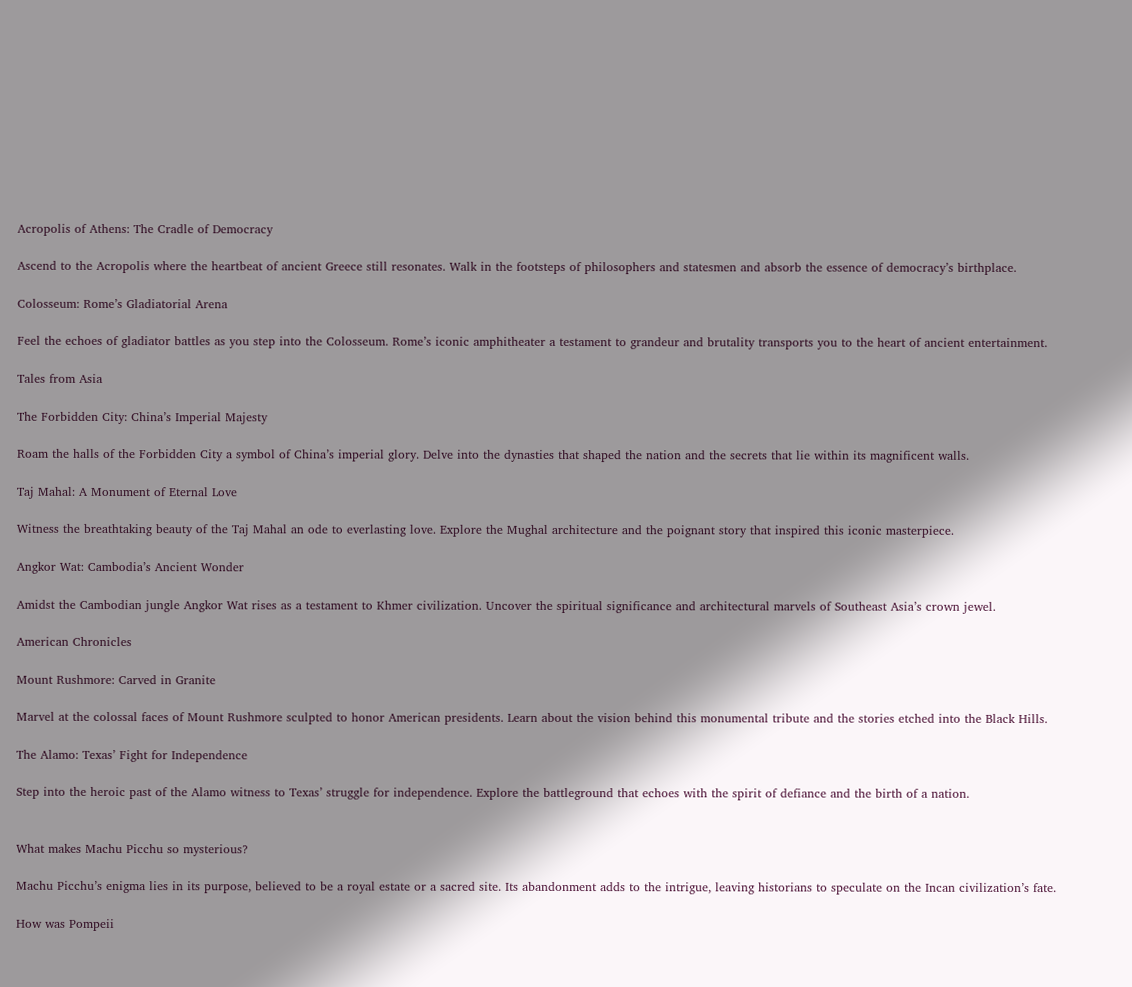Acropolis of Athens: The Cradle of Democracy

Ascend to the Acropolis where the heartbeat of ancient Greece still resonates. Walk in the footsteps of philosophers and statesmen and absorb the essence of democracy’s birthplace.

Colosseum: Rome’s Gladiatorial Arena

Feel the echoes of gladiator battles as you step into the Colosseum. Rome’s iconic amphitheater a testament to grandeur and brutality transports you to the heart of ancient entertainment.

Tales from Asia

The Forbidden City: China’s Imperial Majesty

Roam the halls of the Forbidden City a symbol of China’s imperial glory. Delve into the dynasties that shaped the nation and the secrets that lie within its magnificent walls.

Taj Mahal: A Monument of Eternal Love

Witness the breathtaking beauty of the Taj Mahal an ode to everlasting love. Explore the Mughal architecture and the poignant story that inspired this iconic masterpiece.

Angkor Wat: Cambodia’s Ancient Wonder

Amidst the Cambodian jungle Angkor Wat rises as a testament to Khmer civilization. Uncover the spiritual significance and architectural marvels of Southeast Asia’s crown jewel.

American Chronicles

Mount Rushmore: Carved in Granite

Marvel at the colossal faces of Mount Rushmore sculpted to honor American presidents. Learn about the vision behind this monumental tribute and the stories etched into the Black Hills.

The Alamo: Texas’ Fight for Independence

Step into the heroic past of the Alamo witness to Texas’ struggle for independence. Explore the battleground that echoes with the spirit of defiance and the birth of a nation.


What makes Machu Picchu so mysterious?

Machu Picchu’s enigma lies in its purpose, believed to be a royal estate or a sacred site. Its abandonment adds to the intrigue, leaving historians to speculate on the Incan civilization’s fate.

How was Pompeii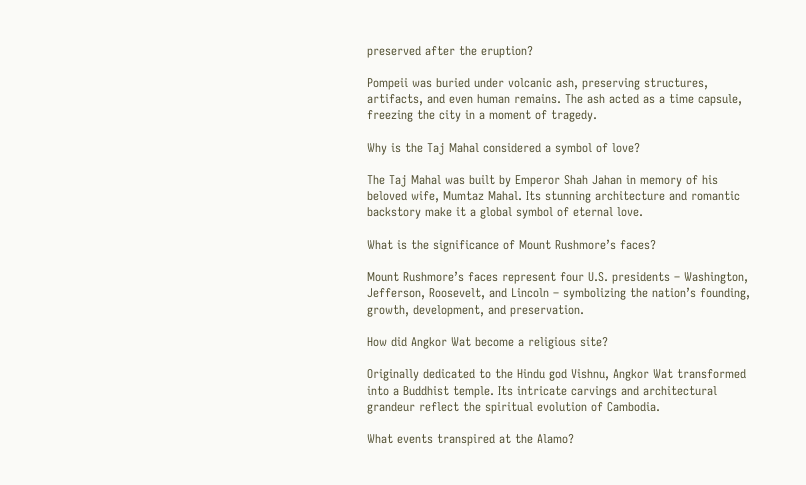preserved after the eruption?

Pompeii was buried under volcanic ash, preserving structures, artifacts, and even human remains. The ash acted as a time capsule, freezing the city in a moment of tragedy.

Why is the Taj Mahal considered a symbol of love?

The Taj Mahal was built by Emperor Shah Jahan in memory of his beloved wife, Mumtaz Mahal. Its stunning architecture and romantic backstory make it a global symbol of eternal love.

What is the significance of Mount Rushmore’s faces?

Mount Rushmore’s faces represent four U.S. presidents – Washington, Jefferson, Roosevelt, and Lincoln – symbolizing the nation’s founding, growth, development, and preservation.

How did Angkor Wat become a religious site?

Originally dedicated to the Hindu god Vishnu, Angkor Wat transformed into a Buddhist temple. Its intricate carvings and architectural grandeur reflect the spiritual evolution of Cambodia.

What events transpired at the Alamo?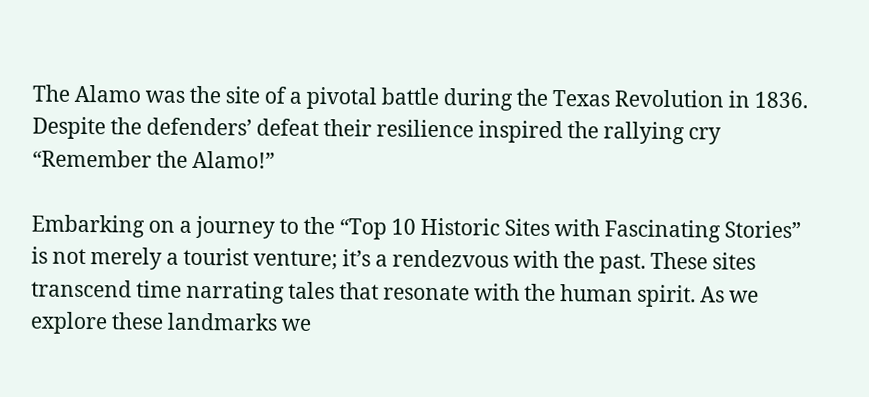The Alamo was the site of a pivotal battle during the Texas Revolution in 1836. Despite the defenders’ defeat their resilience inspired the rallying cry “Remember the Alamo!”

Embarking on a journey to the “Top 10 Historic Sites with Fascinating Stories” is not merely a tourist venture; it’s a rendezvous with the past. These sites transcend time narrating tales that resonate with the human spirit. As we explore these landmarks we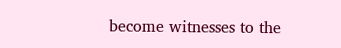become witnesses to the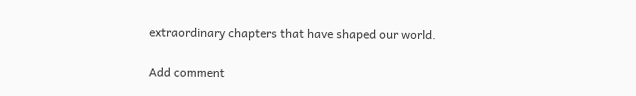extraordinary chapters that have shaped our world.

Add comment